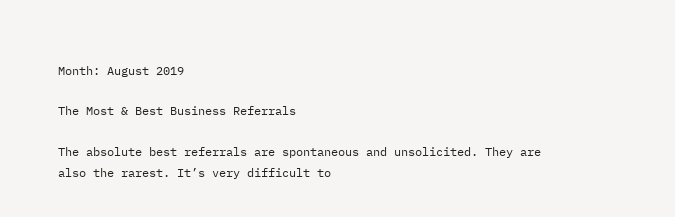Month: August 2019

The Most & Best Business Referrals

The absolute best referrals are spontaneous and unsolicited. They are also the rarest. It’s very difficult to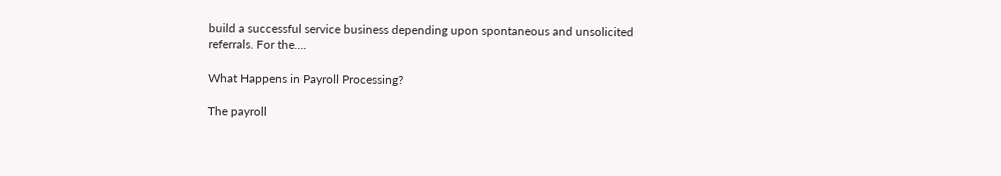build a successful service business depending upon spontaneous and unsolicited referrals. For the….

What Happens in Payroll Processing?

The payroll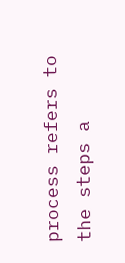process refers to the steps a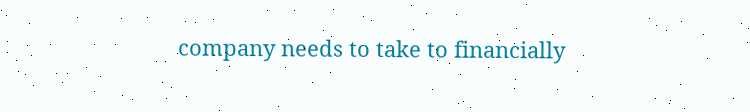company needs to take to financially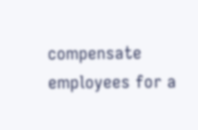compensate employees for a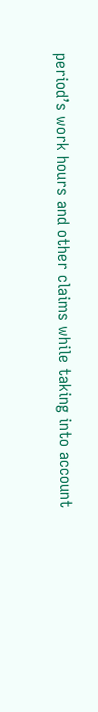period’s work hours and other claims while taking into account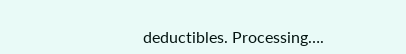deductibles. Processing….